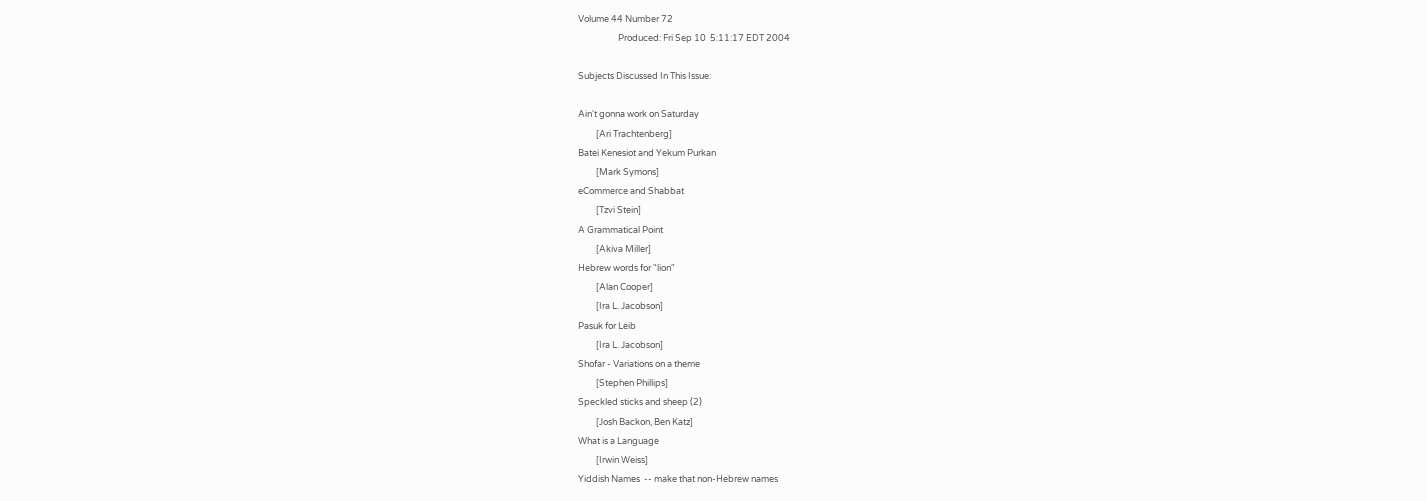Volume 44 Number 72
                    Produced: Fri Sep 10  5:11:17 EDT 2004

Subjects Discussed In This Issue:

Ain't gonna work on Saturday
         [Ari Trachtenberg]
Batei Kenesiot and Yekum Purkan
         [Mark Symons]
eCommerce and Shabbat
         [Tzvi Stein]
A Grammatical Point
         [Akiva Miller]
Hebrew words for "lion"
         [Alan Cooper]
         [Ira L. Jacobson]
Pasuk for Leib
         [Ira L. Jacobson]
Shofar - Variations on a theme
         [Stephen Phillips]
Speckled sticks and sheep (2)
         [Josh Backon, Ben Katz]
What is a Language
         [Irwin Weiss]
Yiddish Names  -- make that non-Hebrew names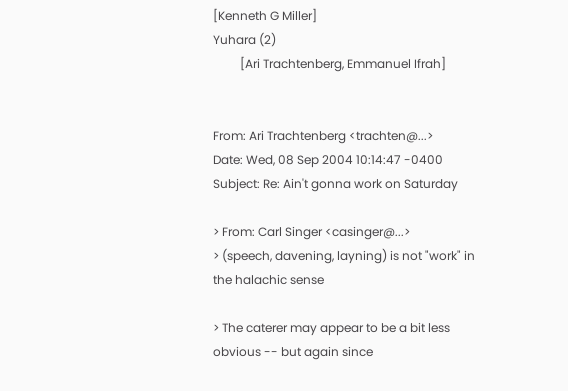[Kenneth G Miller]
Yuhara (2)
         [Ari Trachtenberg, Emmanuel Ifrah]


From: Ari Trachtenberg <trachten@...>
Date: Wed, 08 Sep 2004 10:14:47 -0400
Subject: Re: Ain't gonna work on Saturday

> From: Carl Singer <casinger@...>
> (speech, davening, layning) is not "work" in the halachic sense

> The caterer may appear to be a bit less obvious -- but again since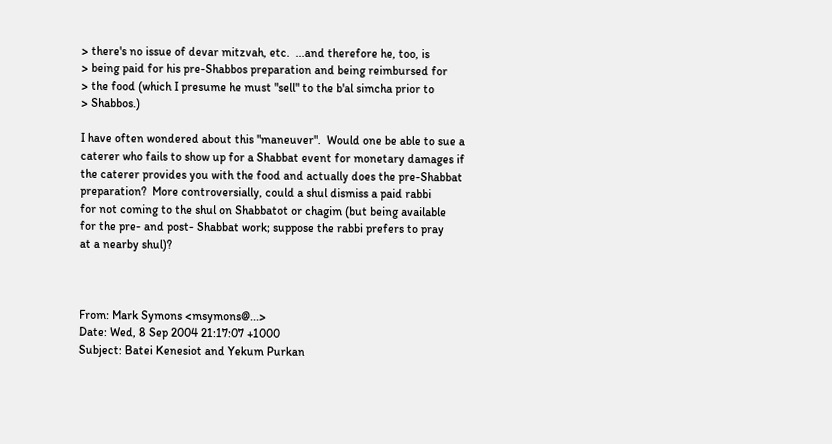> there's no issue of devar mitzvah, etc.  ...and therefore he, too, is
> being paid for his pre-Shabbos preparation and being reimbursed for
> the food (which I presume he must "sell" to the b'al simcha prior to
> Shabbos.)

I have often wondered about this "maneuver".  Would one be able to sue a
caterer who fails to show up for a Shabbat event for monetary damages if
the caterer provides you with the food and actually does the pre-Shabbat
preparation?  More controversially, could a shul dismiss a paid rabbi
for not coming to the shul on Shabbatot or chagim (but being available
for the pre- and post- Shabbat work; suppose the rabbi prefers to pray
at a nearby shul)?



From: Mark Symons <msymons@...>
Date: Wed, 8 Sep 2004 21:17:07 +1000
Subject: Batei Kenesiot and Yekum Purkan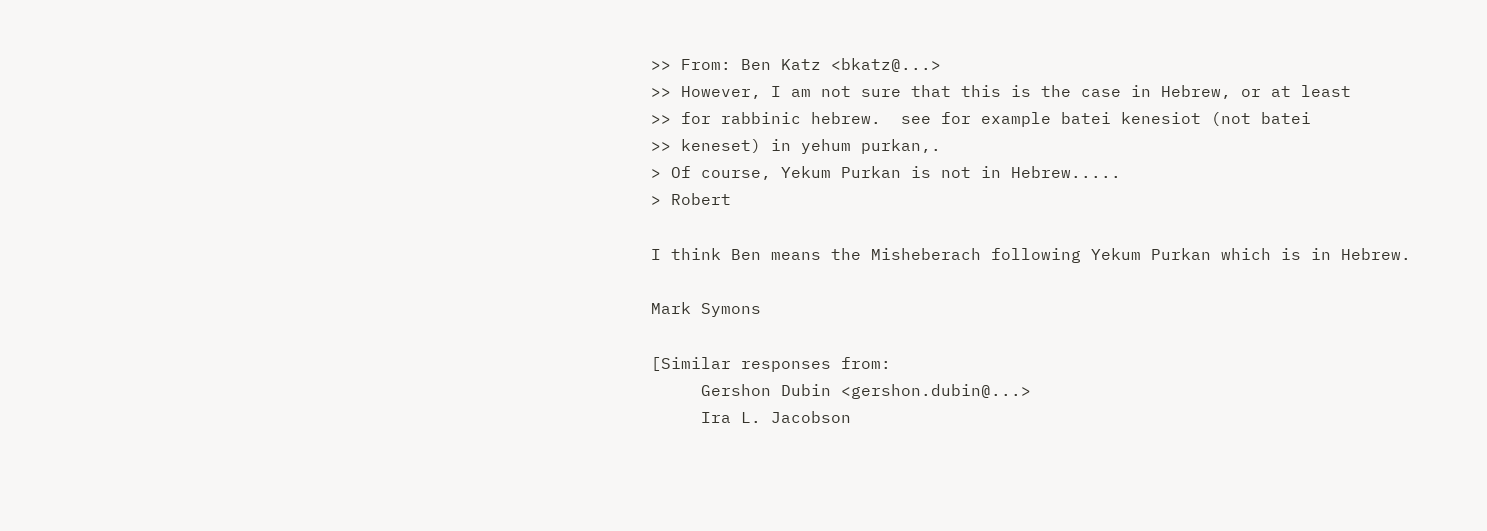>> From: Ben Katz <bkatz@...>
>> However, I am not sure that this is the case in Hebrew, or at least
>> for rabbinic hebrew.  see for example batei kenesiot (not batei
>> keneset) in yehum purkan,.
> Of course, Yekum Purkan is not in Hebrew.....
> Robert

I think Ben means the Misheberach following Yekum Purkan which is in Hebrew.

Mark Symons

[Similar responses from:
     Gershon Dubin <gershon.dubin@...>
     Ira L. Jacobson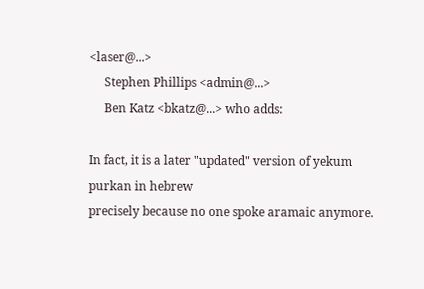<laser@...>
     Stephen Phillips <admin@...>
     Ben Katz <bkatz@...> who adds:

In fact, it is a later "updated" version of yekum purkan in hebrew
precisely because no one spoke aramaic anymore.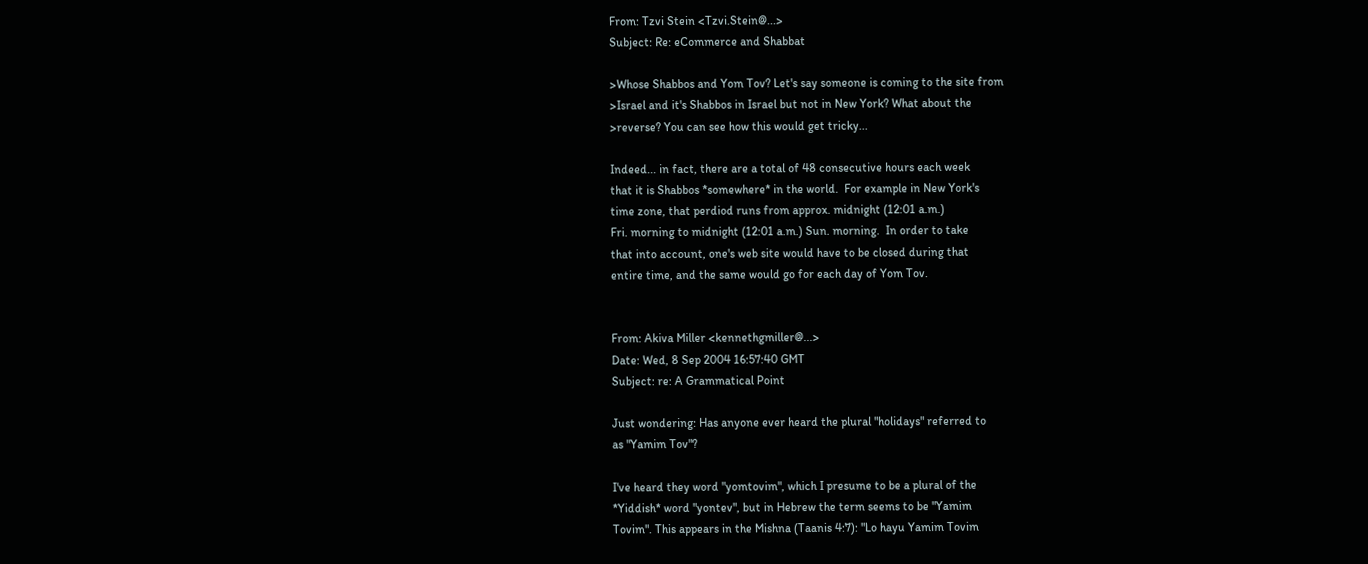From: Tzvi Stein <Tzvi.Stein@...>
Subject: Re: eCommerce and Shabbat

>Whose Shabbos and Yom Tov? Let's say someone is coming to the site from
>Israel and it's Shabbos in Israel but not in New York? What about the
>reverse? You can see how this would get tricky...

Indeed... in fact, there are a total of 48 consecutive hours each week
that it is Shabbos *somewhere* in the world.  For example in New York's
time zone, that perdiod runs from approx. midnight (12:01 a.m.)
Fri. morning to midnight (12:01 a.m.) Sun. morning.  In order to take
that into account, one's web site would have to be closed during that
entire time, and the same would go for each day of Yom Tov.


From: Akiva Miller <kennethgmiller@...>
Date: Wed, 8 Sep 2004 16:57:40 GMT
Subject: re: A Grammatical Point

Just wondering: Has anyone ever heard the plural "holidays" referred to
as "Yamim Tov"?

I've heard they word "yomtovim", which I presume to be a plural of the
*Yiddish* word "yontev", but in Hebrew the term seems to be "Yamim
Tovim". This appears in the Mishna (Taanis 4:7): "Lo hayu Yamim Tovim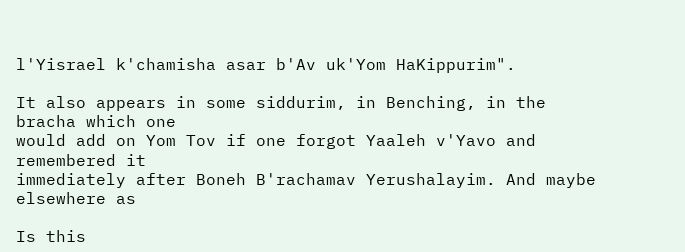l'Yisrael k'chamisha asar b'Av uk'Yom HaKippurim".

It also appears in some siddurim, in Benching, in the bracha which one
would add on Yom Tov if one forgot Yaaleh v'Yavo and remembered it
immediately after Boneh B'rachamav Yerushalayim. And maybe elsewhere as

Is this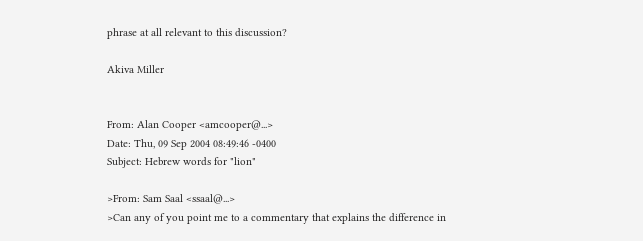phrase at all relevant to this discussion?

Akiva Miller


From: Alan Cooper <amcooper@...>
Date: Thu, 09 Sep 2004 08:49:46 -0400
Subject: Hebrew words for "lion"

>From: Sam Saal <ssaal@...>
>Can any of you point me to a commentary that explains the difference in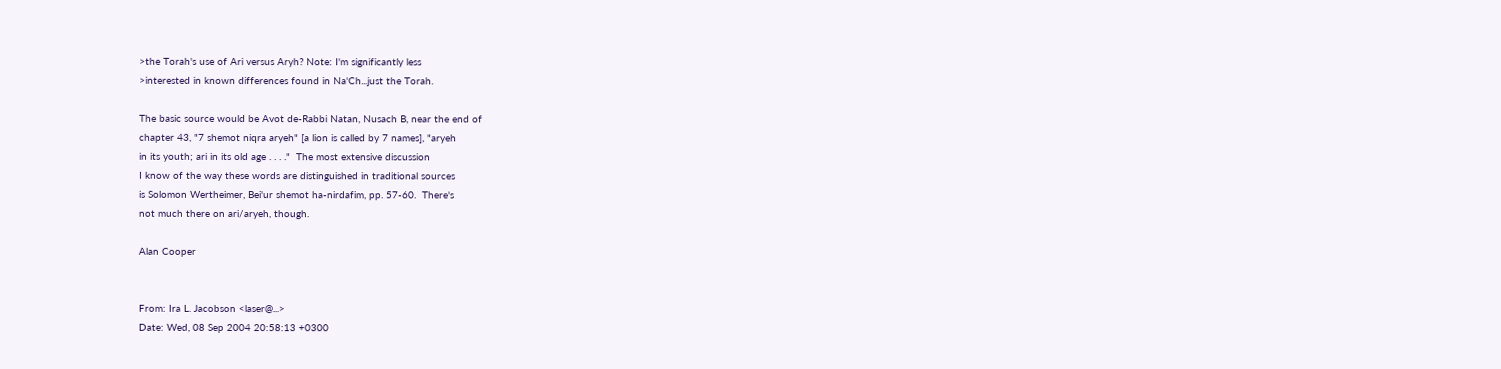>the Torah's use of Ari versus Aryh? Note: I'm significantly less
>interested in known differences found in Na'Ch...just the Torah.

The basic source would be Avot de-Rabbi Natan, Nusach B, near the end of
chapter 43, "7 shemot niqra aryeh" [a lion is called by 7 names], "aryeh
in its youth; ari in its old age . . . ."  The most extensive discussion
I know of the way these words are distinguished in traditional sources
is Solomon Wertheimer, Bei'ur shemot ha-nirdafim, pp. 57-60.  There's
not much there on ari/aryeh, though.

Alan Cooper


From: Ira L. Jacobson <laser@...>
Date: Wed, 08 Sep 2004 20:58:13 +0300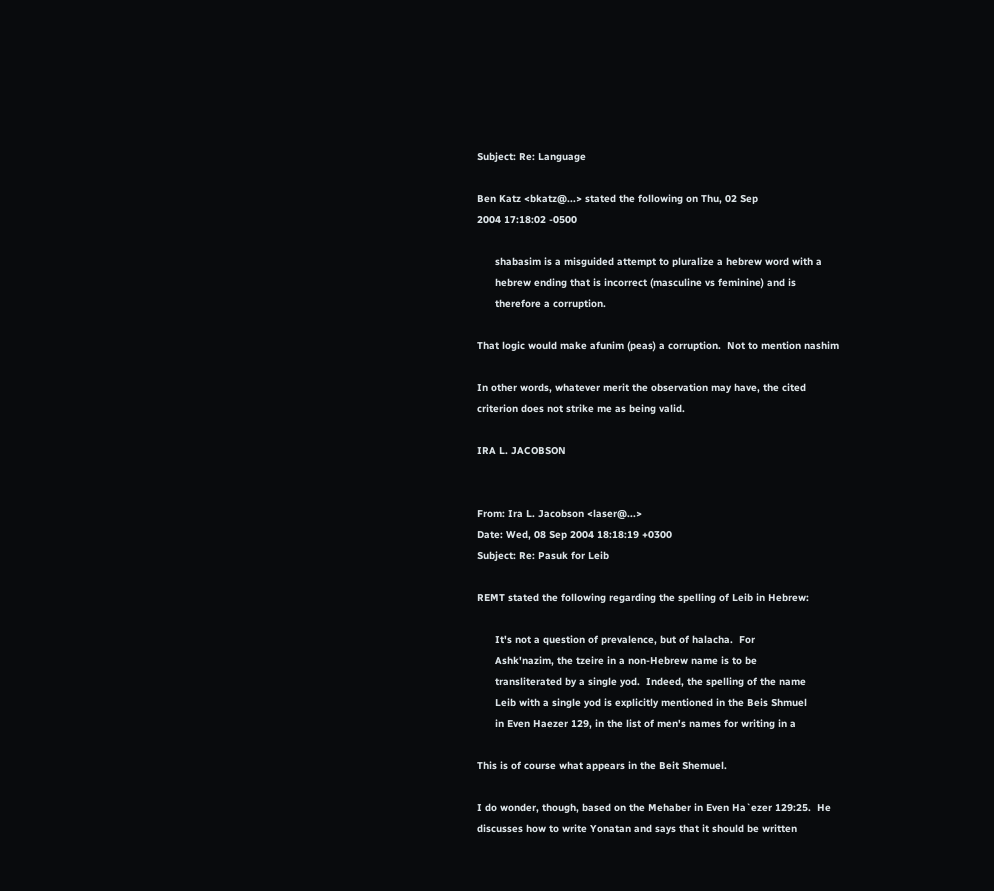Subject: Re: Language

Ben Katz <bkatz@...> stated the following on Thu, 02 Sep
2004 17:18:02 -0500

      shabasim is a misguided attempt to pluralize a hebrew word with a
      hebrew ending that is incorrect (masculine vs feminine) and is
      therefore a corruption.

That logic would make afunim (peas) a corruption.  Not to mention nashim

In other words, whatever merit the observation may have, the cited
criterion does not strike me as being valid.

IRA L. JACOBSON


From: Ira L. Jacobson <laser@...>
Date: Wed, 08 Sep 2004 18:18:19 +0300
Subject: Re: Pasuk for Leib

REMT stated the following regarding the spelling of Leib in Hebrew:

      It's not a question of prevalence, but of halacha.  For
      Ashk'nazim, the tzeire in a non-Hebrew name is to be
      transliterated by a single yod.  Indeed, the spelling of the name
      Leib with a single yod is explicitly mentioned in the Beis Shmuel
      in Even Haezer 129, in the list of men's names for writing in a

This is of course what appears in the Beit Shemuel.

I do wonder, though, based on the Mehaber in Even Ha`ezer 129:25.  He
discusses how to write Yonatan and says that it should be written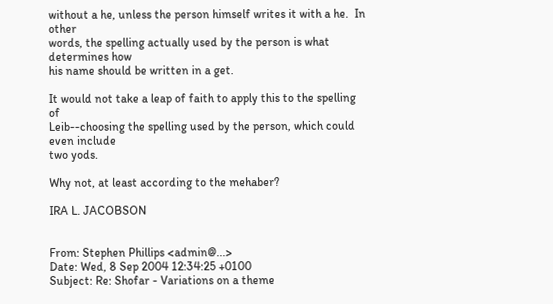without a he, unless the person himself writes it with a he.  In other
words, the spelling actually used by the person is what determines how
his name should be written in a get.

It would not take a leap of faith to apply this to the spelling of
Leib--choosing the spelling used by the person, which could even include
two yods.

Why not, at least according to the mehaber?

IRA L. JACOBSON


From: Stephen Phillips <admin@...>
Date: Wed, 8 Sep 2004 12:34:25 +0100
Subject: Re: Shofar - Variations on a theme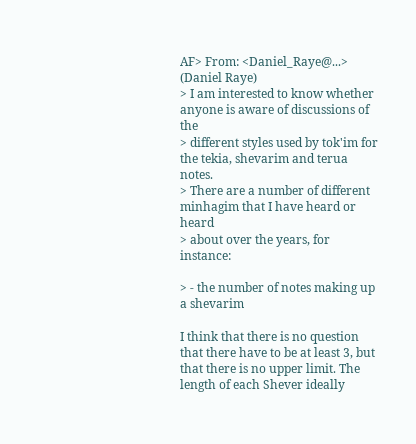AF> From: <Daniel_Raye@...> (Daniel Raye)
> I am interested to know whether anyone is aware of discussions of the
> different styles used by tok'im for the tekia, shevarim and terua notes.
> There are a number of different minhagim that I have heard or heard
> about over the years, for instance:

> - the number of notes making up a shevarim

I think that there is no question that there have to be at least 3, but
that there is no upper limit. The length of each Shever ideally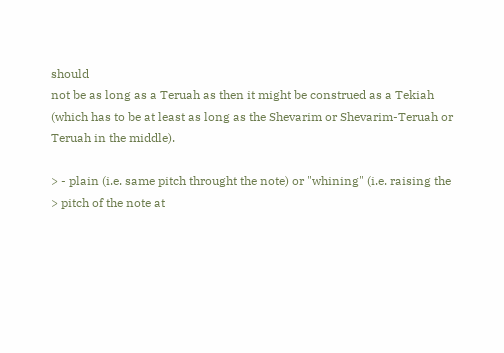should
not be as long as a Teruah as then it might be construed as a Tekiah
(which has to be at least as long as the Shevarim or Shevarim-Teruah or
Teruah in the middle).

> - plain (i.e. same pitch throught the note) or "whining" (i.e. raising the
> pitch of the note at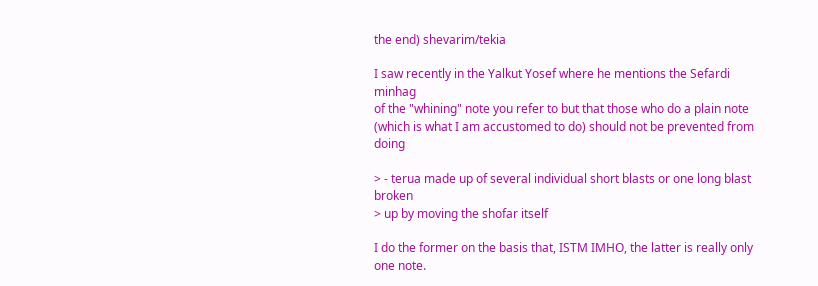the end) shevarim/tekia

I saw recently in the Yalkut Yosef where he mentions the Sefardi minhag
of the "whining" note you refer to but that those who do a plain note
(which is what I am accustomed to do) should not be prevented from doing

> - terua made up of several individual short blasts or one long blast broken
> up by moving the shofar itself

I do the former on the basis that, ISTM IMHO, the latter is really only
one note.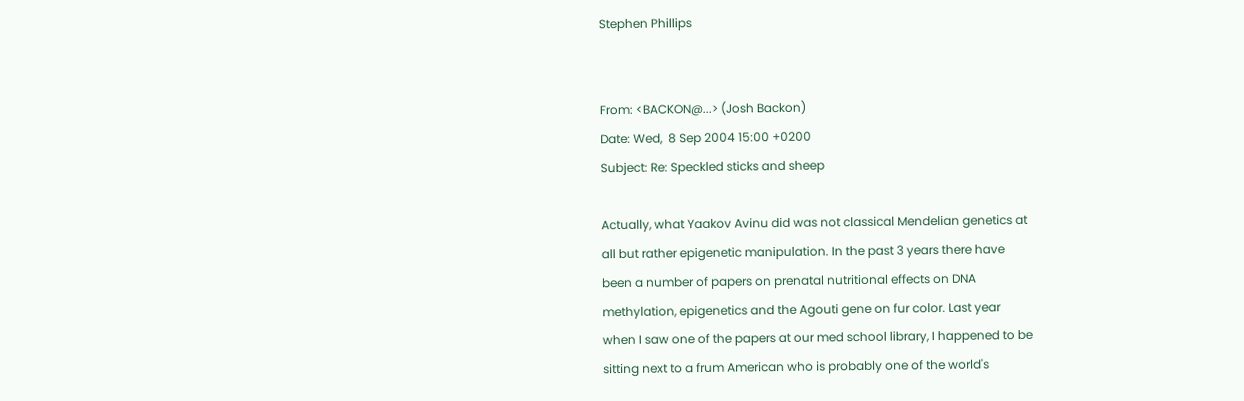Stephen Phillips


From: <BACKON@...> (Josh Backon)
Date: Wed,  8 Sep 2004 15:00 +0200
Subject: Re: Speckled sticks and sheep

Actually, what Yaakov Avinu did was not classical Mendelian genetics at
all but rather epigenetic manipulation. In the past 3 years there have
been a number of papers on prenatal nutritional effects on DNA
methylation, epigenetics and the Agouti gene on fur color. Last year
when I saw one of the papers at our med school library, I happened to be
sitting next to a frum American who is probably one of the world's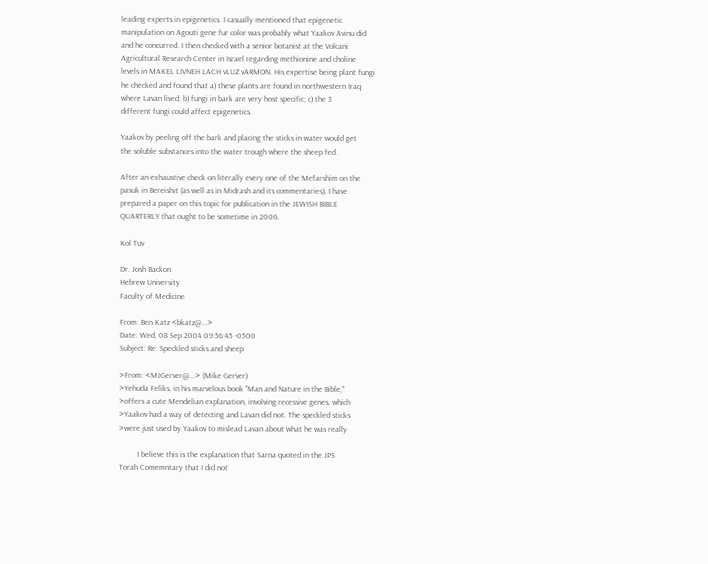leading experts in epigenetics. I casually mentioned that epigenetic
manipulation on Agouti gene fur color was probably what Yaakov Avinu did
and he concurred. I then checked with a senior botanist at the Volcani
Agricultural Research Center in Israel regarding methionine and choline
levels in MAKEL LIVNEH LACH vLUZ vARMON. His expertise being plant fungi
he checked and found that a) these plants are found in northwestern Iraq
where Lavan lived; b) fungi in bark are very host specific; c) the 3
different fungi could affect epigenetics.

Yaakov by peeling off the bark and placing the sticks in water would get
the soluble substances into the water trough where the sheep fed.

After an exhaustive check on literally every one of the Mefarshim on the
pasuk in Bereishit (as well as in Midrash and its commentaries), I have
prepared a paper on this topic for publication in the JEWISH BIBLE
QUARTERLY that ought to be sometime in 2006.

Kol Tuv

Dr. Josh Backon
Hebrew University
Faculty of Medicine

From: Ben Katz <bkatz@...>
Date: Wed, 08 Sep 2004 09:56:45 -0500
Subject: Re: Speckled sticks and sheep

>From: <MJGerver@...> (Mike Gerver)
>Yehuda Feliks, in his marvelous book "Man and Nature in the Bible,"
>offers a cute Mendelian explanation, involving recessive genes, which
>Yaakov had a way of detecting and Lavan did not. The speckled sticks
>were just used by Yaakov to mislead Lavan about what he was really

         I believe this is the explanation that Sarna quoted in the JPS
Torah Comemntary that I did not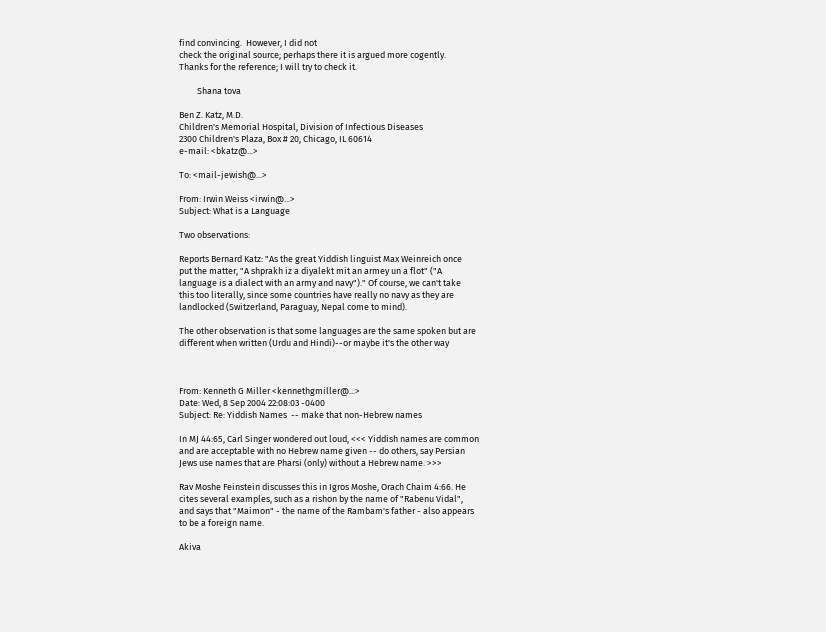find convincing.  However, I did not
check the original source; perhaps there it is argued more cogently.
Thanks for the reference; I will try to check it.

         Shana tova

Ben Z. Katz, M.D.
Children's Memorial Hospital, Division of Infectious Diseases
2300 Children's Plaza, Box # 20, Chicago, IL 60614
e-mail: <bkatz@...>

To: <mail-jewish@...>

From: Irwin Weiss <irwin@...>
Subject: What is a Language

Two observations:

Reports Bernard Katz: "As the great Yiddish linguist Max Weinreich once
put the matter, "A shprakh iz a diyalekt mit an armey un a flot" ("A
language is a dialect with an army and navy")." Of course, we can't take
this too literally, since some countries have really no navy as they are
landlocked (Switzerland, Paraguay, Nepal come to mind).

The other observation is that some languages are the same spoken but are
different when written (Urdu and Hindi)--or maybe it's the other way



From: Kenneth G Miller <kennethgmiller@...>
Date: Wed, 8 Sep 2004 22:08:03 -0400
Subject: Re: Yiddish Names  -- make that non-Hebrew names

In MJ 44:65, Carl Singer wondered out loud, <<< Yiddish names are common
and are acceptable with no Hebrew name given -- do others, say Persian
Jews use names that are Pharsi (only) without a Hebrew name. >>>

Rav Moshe Feinstein discusses this in Igros Moshe, Orach Chaim 4:66. He
cites several examples, such as a rishon by the name of "Rabenu Vidal",
and says that "Maimon" - the name of the Rambam's father - also appears
to be a foreign name.

Akiva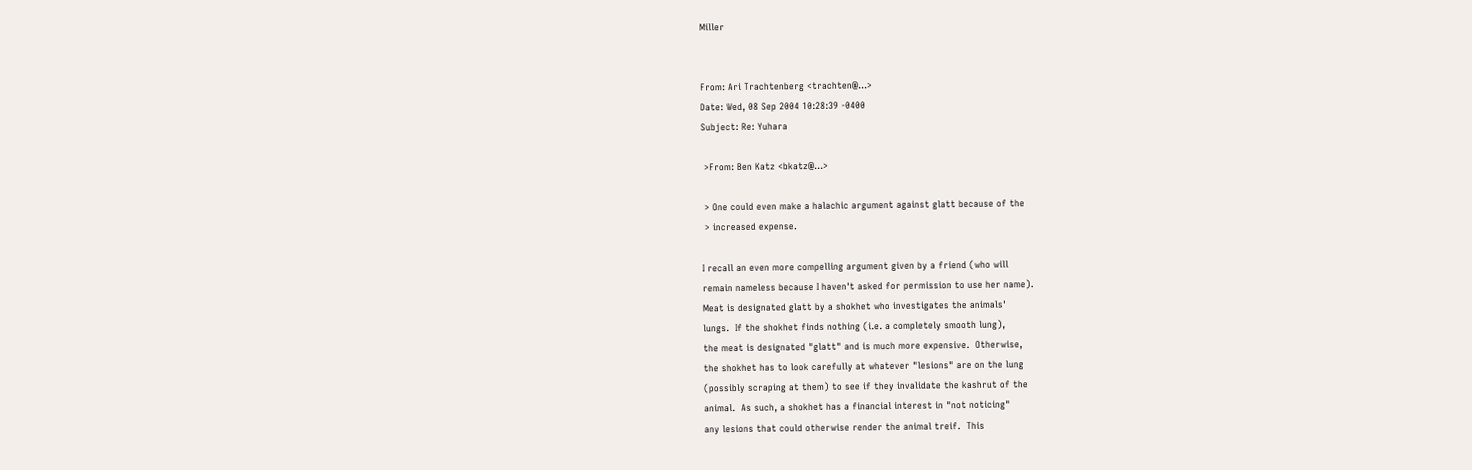Miller


From: Ari Trachtenberg <trachten@...>
Date: Wed, 08 Sep 2004 10:28:39 -0400
Subject: Re: Yuhara

 >From: Ben Katz <bkatz@...>

 > One could even make a halachic argument against glatt because of the
 > increased expense.

I recall an even more compelling argument given by a friend (who will
remain nameless because I haven't asked for permission to use her name).
Meat is designated glatt by a shokhet who investigates the animals'
lungs.  If the shokhet finds nothing (i.e. a completely smooth lung),
the meat is designated "glatt" and is much more expensive.  Otherwise,
the shokhet has to look carefully at whatever "lesions" are on the lung
(possibly scraping at them) to see if they invalidate the kashrut of the
animal.  As such, a shokhet has a financial interest in "not noticing"
any lesions that could otherwise render the animal treif.  This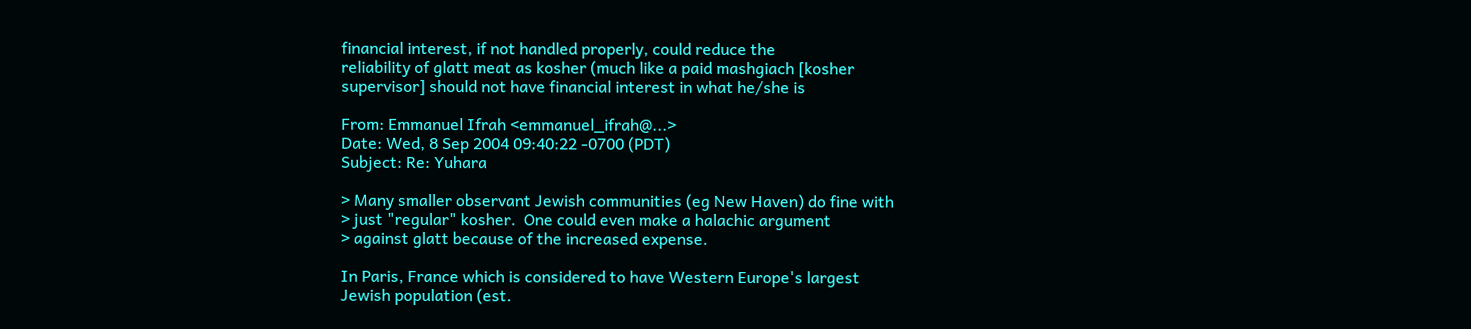financial interest, if not handled properly, could reduce the
reliability of glatt meat as kosher (much like a paid mashgiach [kosher
supervisor] should not have financial interest in what he/she is

From: Emmanuel Ifrah <emmanuel_ifrah@...>
Date: Wed, 8 Sep 2004 09:40:22 -0700 (PDT)
Subject: Re: Yuhara

> Many smaller observant Jewish communities (eg New Haven) do fine with
> just "regular" kosher.  One could even make a halachic argument
> against glatt because of the increased expense.

In Paris, France which is considered to have Western Europe's largest
Jewish population (est.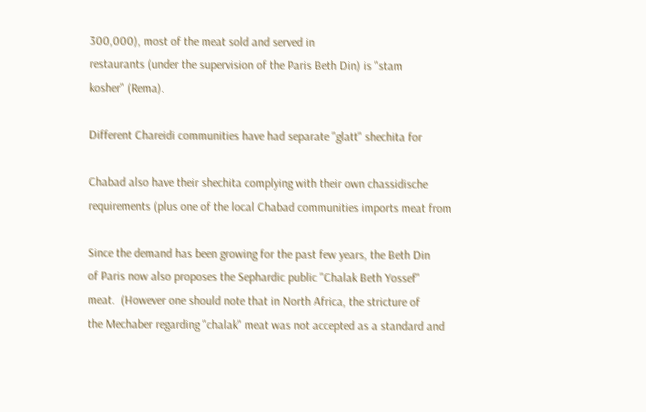300,000), most of the meat sold and served in
restaurants (under the supervision of the Paris Beth Din) is "stam
kosher" (Rema).

Different Chareidi communities have had separate "glatt" shechita for

Chabad also have their shechita complying with their own chassidische
requirements (plus one of the local Chabad communities imports meat from

Since the demand has been growing for the past few years, the Beth Din
of Paris now also proposes the Sephardic public "Chalak Beth Yossef"
meat.  (However one should note that in North Africa, the stricture of
the Mechaber regarding "chalak" meat was not accepted as a standard and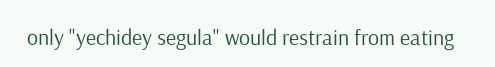only "yechidey segula" would restrain from eating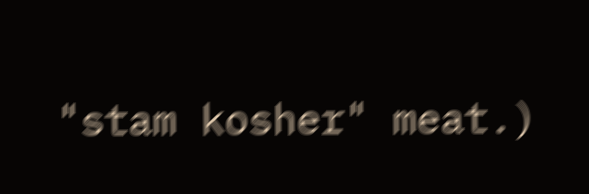"stam kosher" meat.)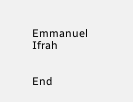Emmanuel Ifrah


End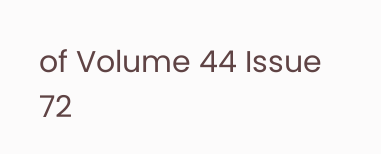of Volume 44 Issue 72